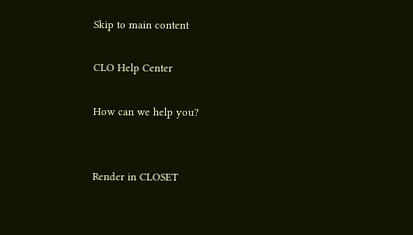Skip to main content

CLO Help Center

How can we help you?


Render in CLOSET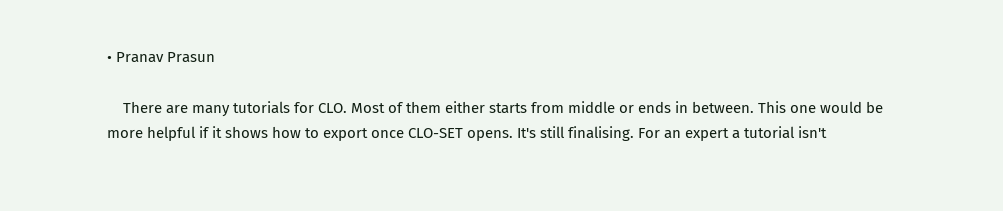• Pranav Prasun

    There are many tutorials for CLO. Most of them either starts from middle or ends in between. This one would be more helpful if it shows how to export once CLO-SET opens. It's still finalising. For an expert a tutorial isn't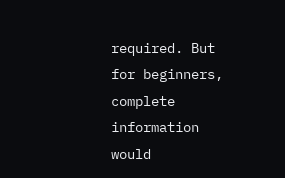required. But for beginners, complete information would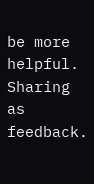be more helpful. Sharing as feedback.